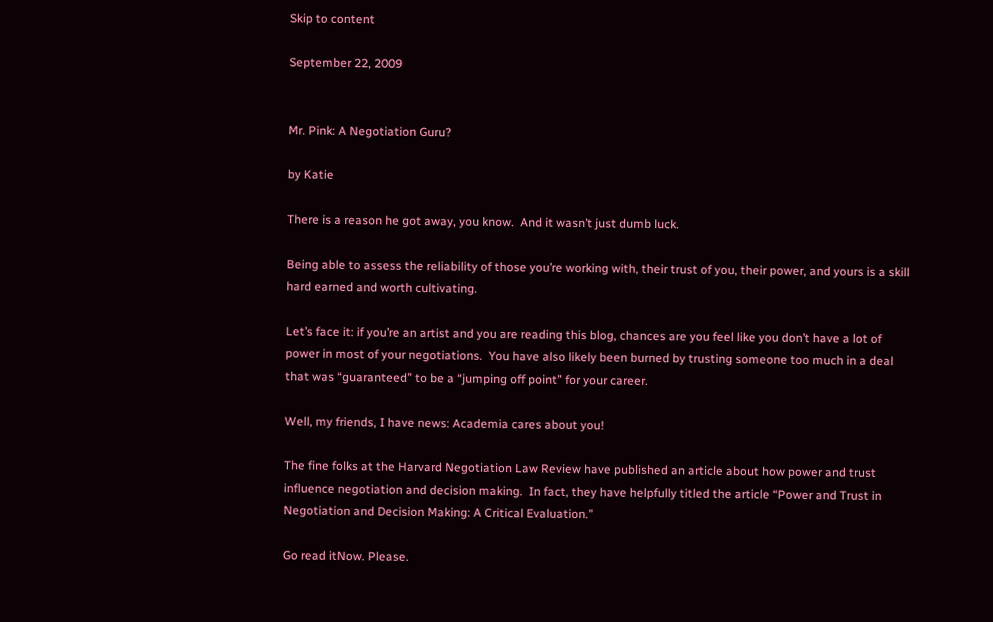Skip to content

September 22, 2009


Mr. Pink: A Negotiation Guru?

by Katie

There is a reason he got away, you know.  And it wasn’t just dumb luck.

Being able to assess the reliability of those you’re working with, their trust of you, their power, and yours is a skill hard earned and worth cultivating.

Let’s face it: if you’re an artist and you are reading this blog, chances are you feel like you don’t have a lot of power in most of your negotiations.  You have also likely been burned by trusting someone too much in a deal that was “guaranteed” to be a “jumping off point” for your career.

Well, my friends, I have news: Academia cares about you!

The fine folks at the Harvard Negotiation Law Review have published an article about how power and trust influence negotiation and decision making.  In fact, they have helpfully titled the article “Power and Trust in Negotiation and Decision Making: A Critical Evaluation.”

Go read itNow. Please.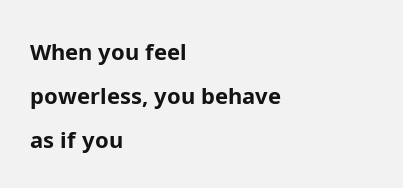When you feel powerless, you behave as if you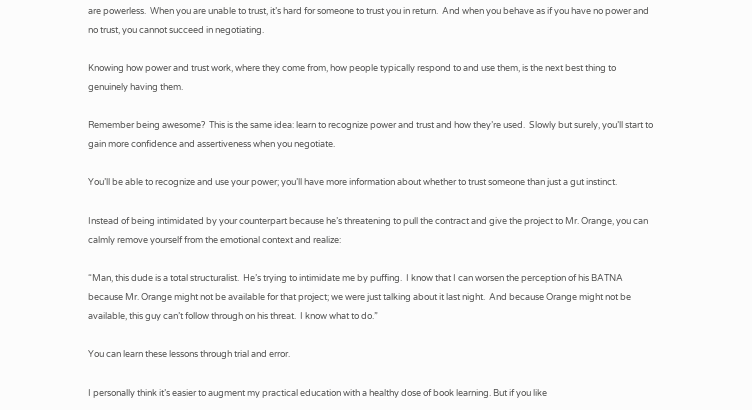are powerless.  When you are unable to trust, it’s hard for someone to trust you in return.  And when you behave as if you have no power and no trust, you cannot succeed in negotiating.

Knowing how power and trust work, where they come from, how people typically respond to and use them, is the next best thing to genuinely having them.

Remember being awesome?  This is the same idea: learn to recognize power and trust and how they’re used.  Slowly but surely, you’ll start to gain more confidence and assertiveness when you negotiate.

You’ll be able to recognize and use your power; you’ll have more information about whether to trust someone than just a gut instinct.

Instead of being intimidated by your counterpart because he’s threatening to pull the contract and give the project to Mr. Orange, you can calmly remove yourself from the emotional context and realize:

“Man, this dude is a total structuralist.  He’s trying to intimidate me by puffing.  I know that I can worsen the perception of his BATNA because Mr. Orange might not be available for that project; we were just talking about it last night.  And because Orange might not be available, this guy can’t follow through on his threat.  I know what to do.”

You can learn these lessons through trial and error.

I personally think it’s easier to augment my practical education with a healthy dose of book learning. But if you like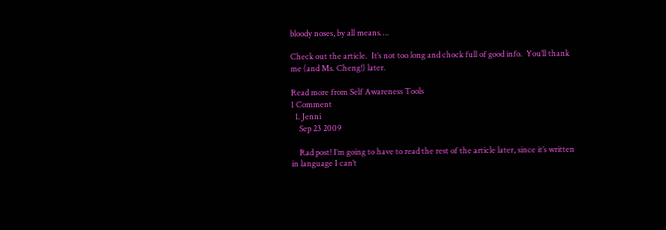bloody noses, by all means….

Check out the article.  It’s not too long and chock full of good info.  You’ll thank me (and Ms. Cheng!) later.

Read more from Self Awareness Tools
1 Comment
  1. Jenni
    Sep 23 2009

    Rad post! I’m going to have to read the rest of the article later, since it’s written in language I can’t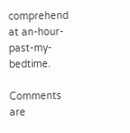comprehend at an-hour-past-my-bedtime.

Comments are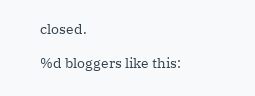closed.

%d bloggers like this: